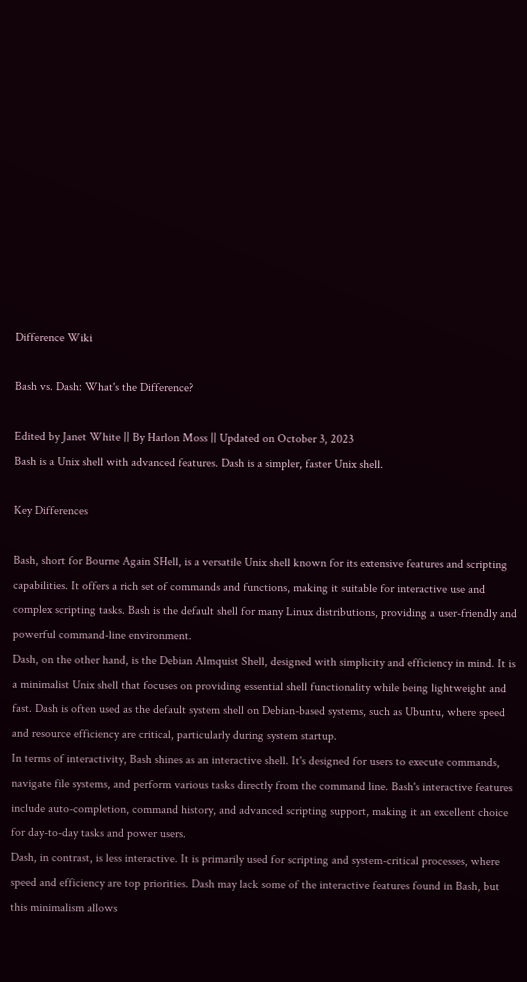Difference Wiki

Bash vs. Dash: What's the Difference?

Edited by Janet White || By Harlon Moss || Updated on October 3, 2023
Bash is a Unix shell with advanced features. Dash is a simpler, faster Unix shell.

Key Differences

Bash, short for Bourne Again SHell, is a versatile Unix shell known for its extensive features and scripting capabilities. It offers a rich set of commands and functions, making it suitable for interactive use and complex scripting tasks. Bash is the default shell for many Linux distributions, providing a user-friendly and powerful command-line environment.
Dash, on the other hand, is the Debian Almquist Shell, designed with simplicity and efficiency in mind. It is a minimalist Unix shell that focuses on providing essential shell functionality while being lightweight and fast. Dash is often used as the default system shell on Debian-based systems, such as Ubuntu, where speed and resource efficiency are critical, particularly during system startup.
In terms of interactivity, Bash shines as an interactive shell. It's designed for users to execute commands, navigate file systems, and perform various tasks directly from the command line. Bash's interactive features include auto-completion, command history, and advanced scripting support, making it an excellent choice for day-to-day tasks and power users.
Dash, in contrast, is less interactive. It is primarily used for scripting and system-critical processes, where speed and efficiency are top priorities. Dash may lack some of the interactive features found in Bash, but this minimalism allows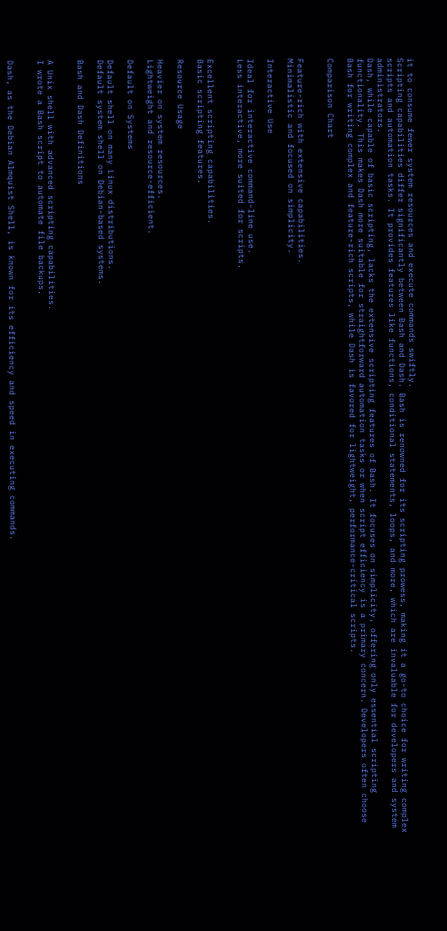it to consume fewer system resources and execute commands swiftly.
Scripting capabilities differ significantly between Bash and Dash. Bash is renowned for its scripting prowess, making it a go-to choice for writing complex scripts and automation tasks. It provides features like functions, conditional statements, loops, and more, which are invaluable for developers and system administrators.
Dash, while capable of basic scripting, lacks the extensive scripting features of Bash. It focuses on simplicity, offering only essential scripting functionality. This makes Dash more suitable for straightforward automation tasks or when script efficiency is a primary concern. Developers often choose Bash for writing complex and feature-rich scripts, while Dash is favored for lightweight, performance-critical scripts.

Comparison Chart


Feature-rich with extensive capabilities.
Minimalistic and focused on simplicity.

Interactive Use

Ideal for interactive command-line use.
Less interactive, more suited for scripts.


Excellent scripting capabilities.
Basic scripting features.

Resource Usage

Heavier on system resources.
Lightweight and resource-efficient.

Default on Systems

Default shell on many Linux distributions.
Default system shell on Debian-based systems.

Bash and Dash Definitions


A Unix shell with advanced scripting capabilities.
I wrote a Bash script to automate file backups.


Dash, as the Debian Almquist Shell, is known for its efficiency and speed in executing commands.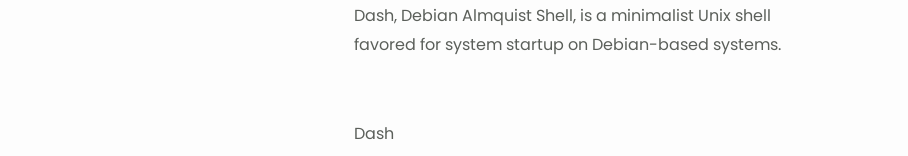Dash, Debian Almquist Shell, is a minimalist Unix shell favored for system startup on Debian-based systems.


Dash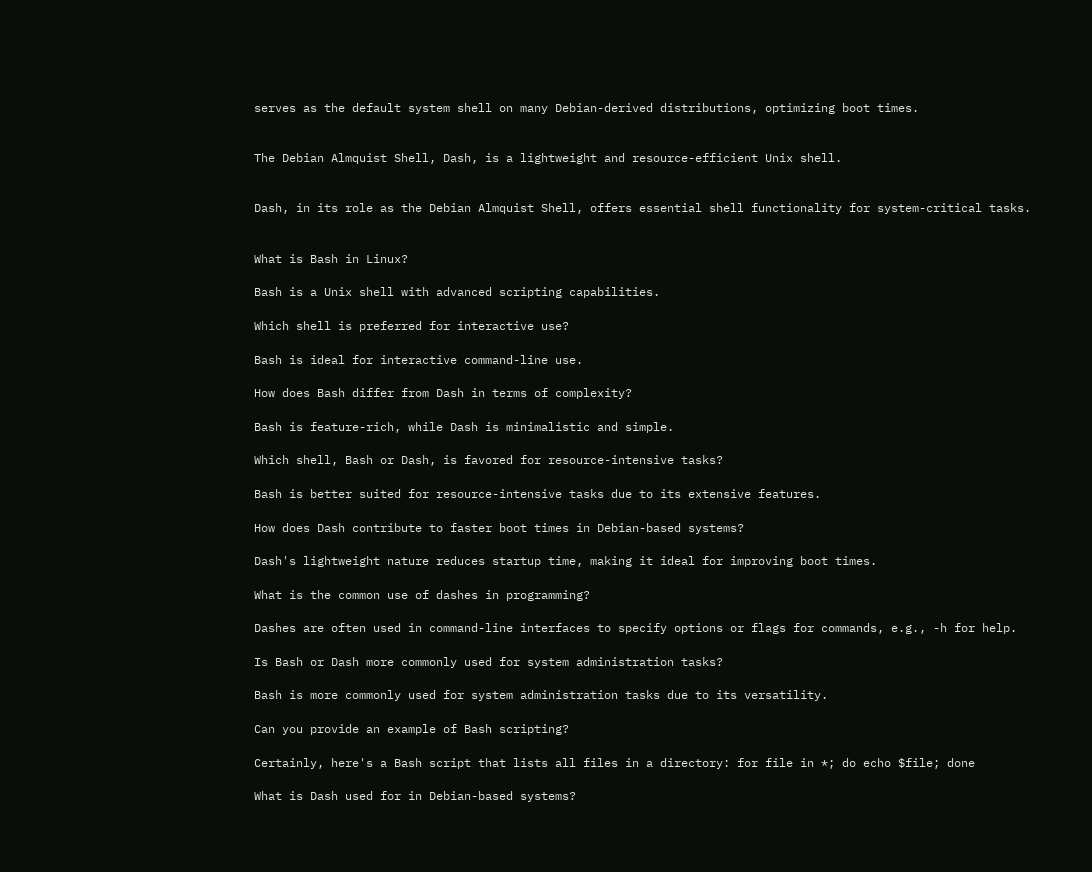serves as the default system shell on many Debian-derived distributions, optimizing boot times.


The Debian Almquist Shell, Dash, is a lightweight and resource-efficient Unix shell.


Dash, in its role as the Debian Almquist Shell, offers essential shell functionality for system-critical tasks.


What is Bash in Linux?

Bash is a Unix shell with advanced scripting capabilities.

Which shell is preferred for interactive use?

Bash is ideal for interactive command-line use.

How does Bash differ from Dash in terms of complexity?

Bash is feature-rich, while Dash is minimalistic and simple.

Which shell, Bash or Dash, is favored for resource-intensive tasks?

Bash is better suited for resource-intensive tasks due to its extensive features.

How does Dash contribute to faster boot times in Debian-based systems?

Dash's lightweight nature reduces startup time, making it ideal for improving boot times.

What is the common use of dashes in programming?

Dashes are often used in command-line interfaces to specify options or flags for commands, e.g., -h for help.

Is Bash or Dash more commonly used for system administration tasks?

Bash is more commonly used for system administration tasks due to its versatility.

Can you provide an example of Bash scripting?

Certainly, here's a Bash script that lists all files in a directory: for file in *; do echo $file; done

What is Dash used for in Debian-based systems?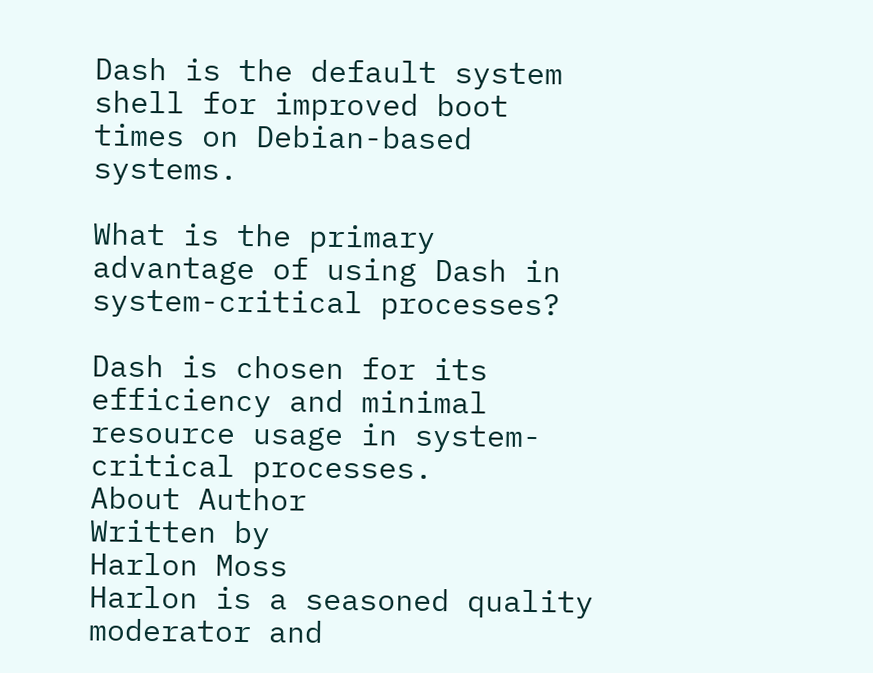Dash is the default system shell for improved boot times on Debian-based systems.

What is the primary advantage of using Dash in system-critical processes?

Dash is chosen for its efficiency and minimal resource usage in system-critical processes.
About Author
Written by
Harlon Moss
Harlon is a seasoned quality moderator and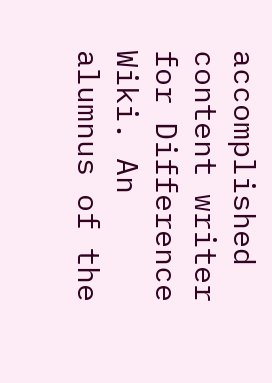accomplished content writer for Difference Wiki. An alumnus of the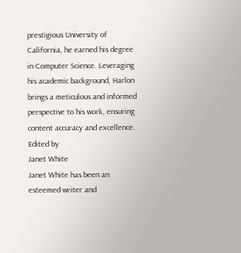prestigious University of California, he earned his degree in Computer Science. Leveraging his academic background, Harlon brings a meticulous and informed perspective to his work, ensuring content accuracy and excellence.
Edited by
Janet White
Janet White has been an esteemed writer and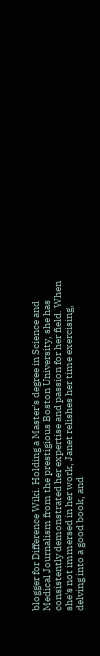blogger for Difference Wiki. Holding a Master's degree in Science and Medical Journalism from the prestigious Boston University, she has consistently demonstrated her expertise and passion for her field. When she's not immersed in her work, Janet relishes her time exercising, delving into a good book, and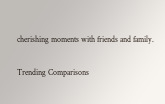cherishing moments with friends and family.

Trending Comparisons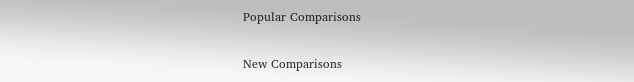Popular Comparisons

New Comparisons